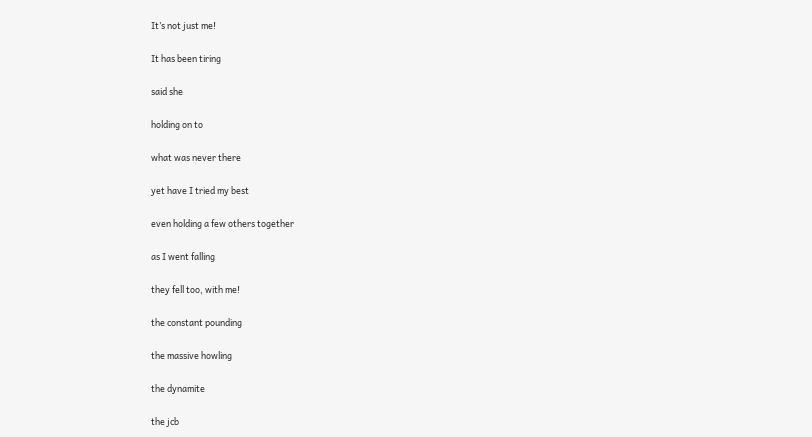It’s not just me!

It has been tiring

said she

holding on to

what was never there

yet have I tried my best

even holding a few others together

as I went falling

they fell too, with me!

the constant pounding

the massive howling

the dynamite

the jcb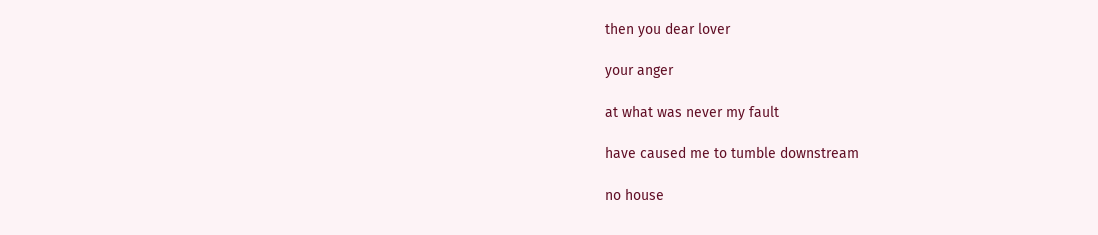then you dear lover

your anger

at what was never my fault

have caused me to tumble downstream

no house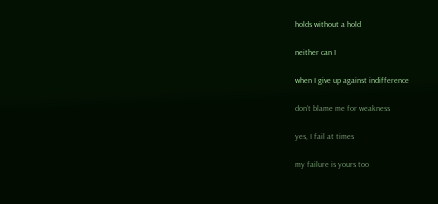holds without a hold

neither can I

when I give up against indifference

don’t blame me for weakness

yes, I fail at times

my failure is yours too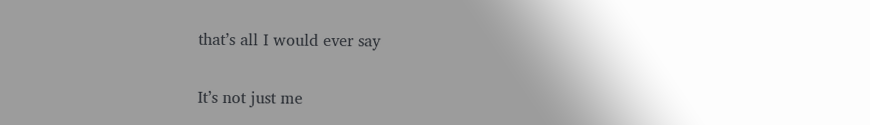that’s all I would ever say

It’s not just me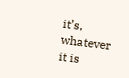it’s, whatever it is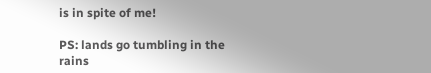is in spite of me!

PS: lands go tumbling in the rains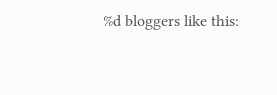%d bloggers like this: